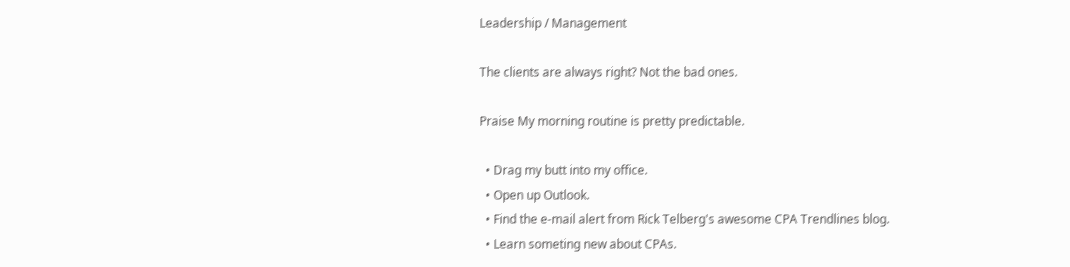Leadership / Management

The clients are always right? Not the bad ones.

Praise My morning routine is pretty predictable.

  • Drag my butt into my office.
  • Open up Outlook.
  • Find the e-mail alert from Rick Telberg's awesome CPA Trendlines blog.
  • Learn someting new about CPAs.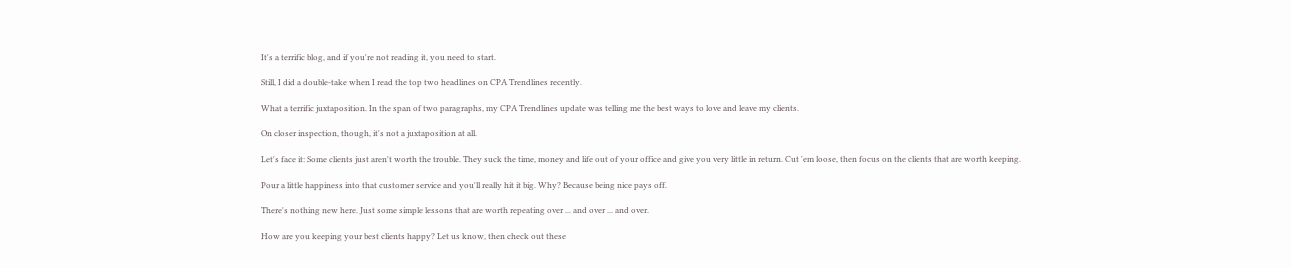It's a terrific blog, and if you're not reading it, you need to start.

Still, I did a double-take when I read the top two headlines on CPA Trendlines recently.

What a terrific juxtaposition. In the span of two paragraphs, my CPA Trendlines update was telling me the best ways to love and leave my clients.

On closer inspection, though, it's not a juxtaposition at all.

Let's face it: Some clients just aren't worth the trouble. They suck the time, money and life out of your office and give you very little in return. Cut 'em loose, then focus on the clients that are worth keeping.

Pour a little happiness into that customer service and you'll really hit it big. Why? Because being nice pays off.

There's nothing new here. Just some simple lessons that are worth repeating over ... and over ... and over.

How are you keeping your best clients happy? Let us know, then check out these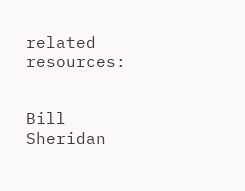related resources:


Bill Sheridan